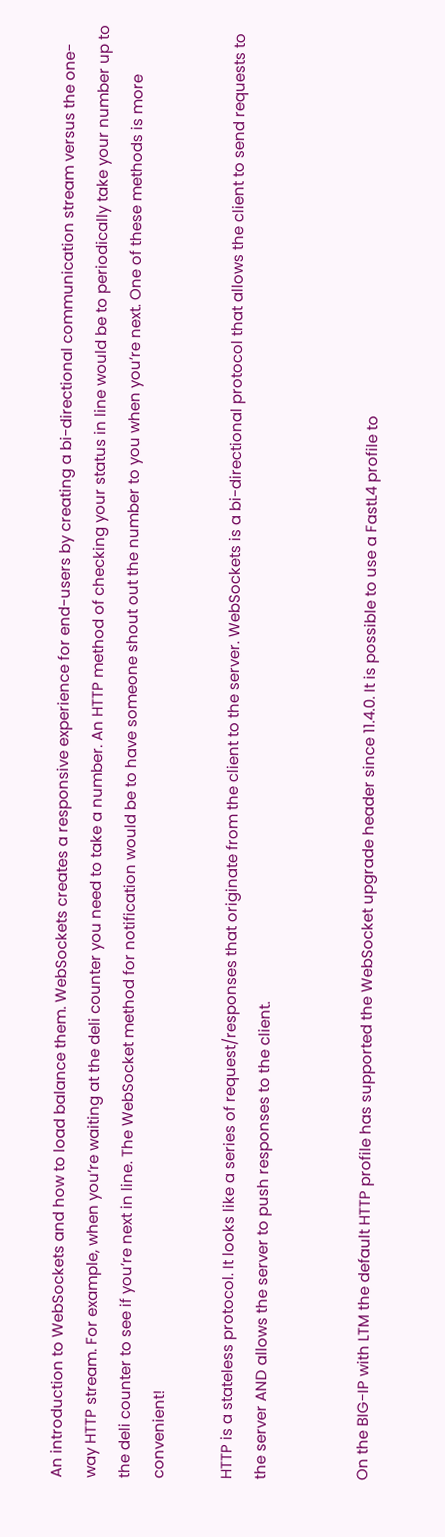An introduction to WebSockets and how to load balance them. WebSockets creates a responsive experience for end-users by creating a bi-directional communication stream versus the one-way HTTP stream. For example, when you’re waiting at the deli counter you need to take a number. An HTTP method of checking your status in line would be to periodically take your number up to the deli counter to see if you’re next in line. The WebSocket method for notification would be to have someone shout out the number to you when you’re next. One of these methods is more convenient!

HTTP is a stateless protocol. It looks like a series of request/responses that originate from the client to the server. WebSockets is a bi-directional protocol that allows the client to send requests to the server AND allows the server to push responses to the client.


On the BIG-IP with LTM the default HTTP profile has supported the WebSocket upgrade header since 11.4.0. It is possible to use a FastL4 profile to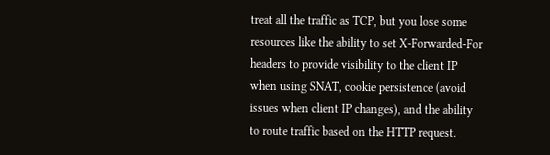treat all the traffic as TCP, but you lose some resources like the ability to set X-Forwarded-For headers to provide visibility to the client IP when using SNAT, cookie persistence (avoid issues when client IP changes), and the ability to route traffic based on the HTTP request.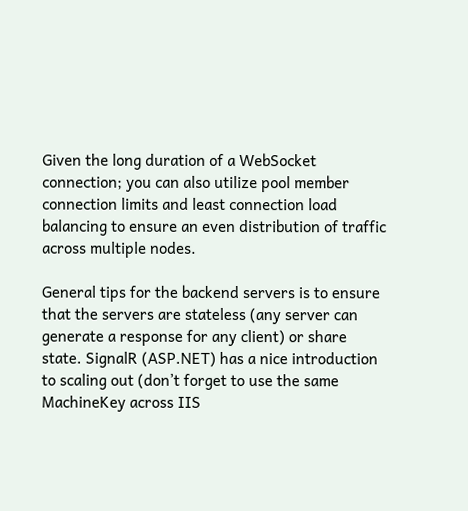Given the long duration of a WebSocket connection; you can also utilize pool member connection limits and least connection load balancing to ensure an even distribution of traffic across multiple nodes.

General tips for the backend servers is to ensure that the servers are stateless (any server can generate a response for any client) or share state. SignalR (ASP.NET) has a nice introduction to scaling out (don’t forget to use the same MachineKey across IIS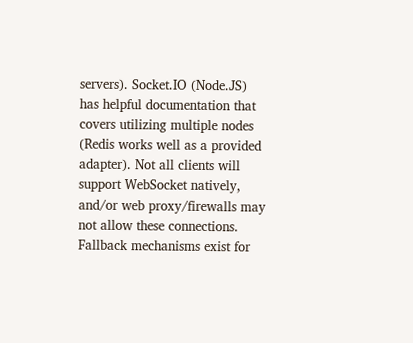servers). Socket.IO (Node.JS) has helpful documentation that covers utilizing multiple nodes (Redis works well as a provided adapter). Not all clients will support WebSocket natively, and/or web proxy/firewalls may not allow these connections. Fallback mechanisms exist for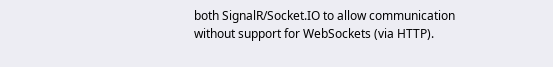both SignalR/Socket.IO to allow communication without support for WebSockets (via HTTP).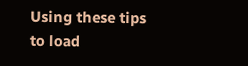Using these tips to load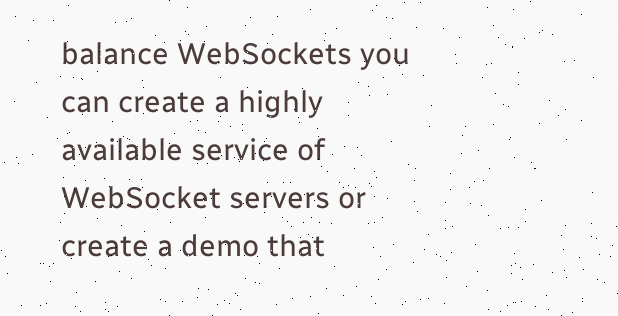balance WebSockets you can create a highly available service of WebSocket servers or create a demo that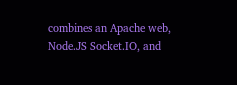combines an Apache web, Node.JS Socket.IO, and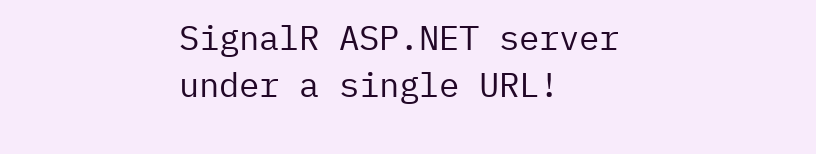SignalR ASP.NET server under a single URL!